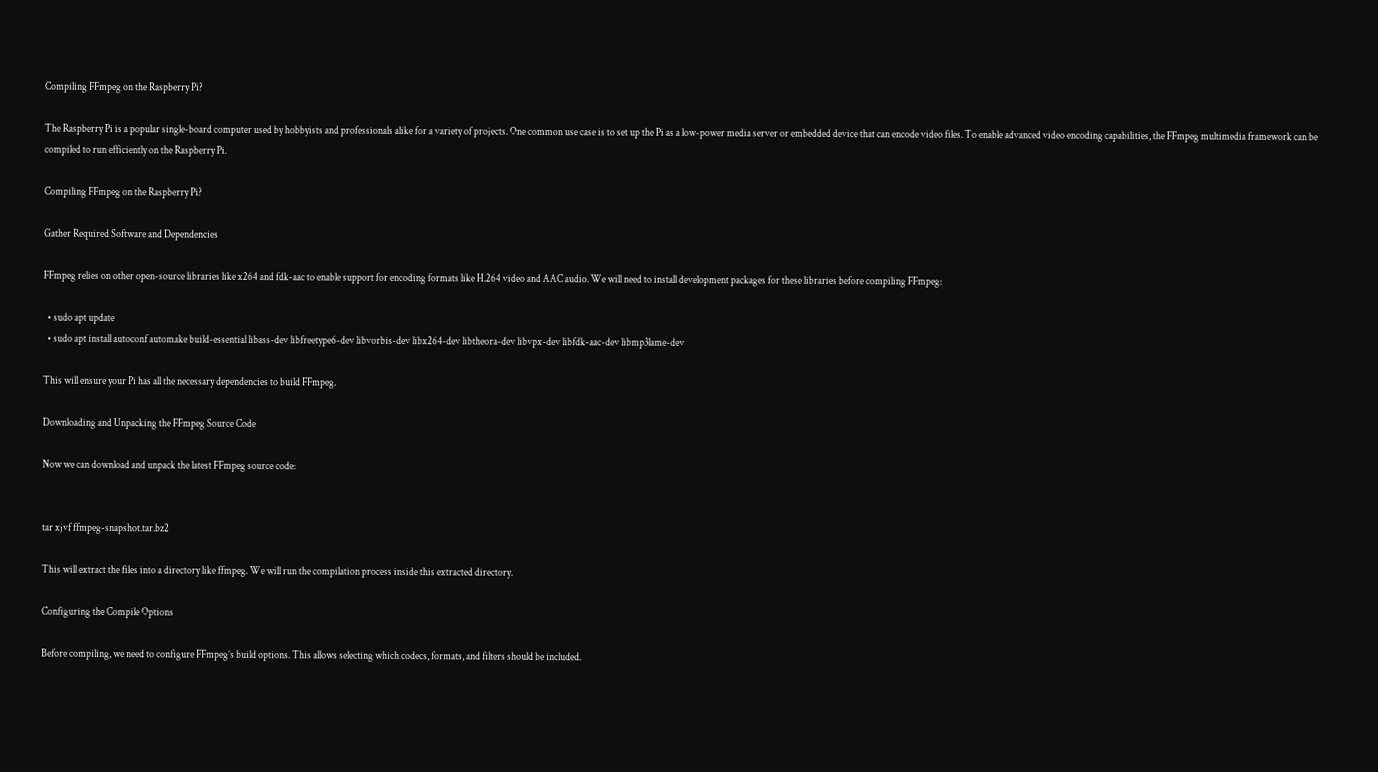Compiling FFmpeg on the Raspberry Pi?

The Raspberry Pi is a popular single-board computer used by hobbyists and professionals alike for a variety of projects. One common use case is to set up the Pi as a low-power media server or embedded device that can encode video files. To enable advanced video encoding capabilities, the FFmpeg multimedia framework can be compiled to run efficiently on the Raspberry Pi.

Compiling FFmpeg on the Raspberry Pi?

Gather Required Software and Dependencies

FFmpeg relies on other open-source libraries like x264 and fdk-aac to enable support for encoding formats like H.264 video and AAC audio. We will need to install development packages for these libraries before compiling FFmpeg:

  • sudo apt update
  • sudo apt install autoconf automake build-essential libass-dev libfreetype6-dev libvorbis-dev libx264-dev libtheora-dev libvpx-dev libfdk-aac-dev libmp3lame-dev

This will ensure your Pi has all the necessary dependencies to build FFmpeg.

Downloading and Unpacking the FFmpeg Source Code

Now we can download and unpack the latest FFmpeg source code:


tar xjvf ffmpeg-snapshot.tar.bz2

This will extract the files into a directory like ffmpeg. We will run the compilation process inside this extracted directory.

Configuring the Compile Options

Before compiling, we need to configure FFmpeg’s build options. This allows selecting which codecs, formats, and filters should be included.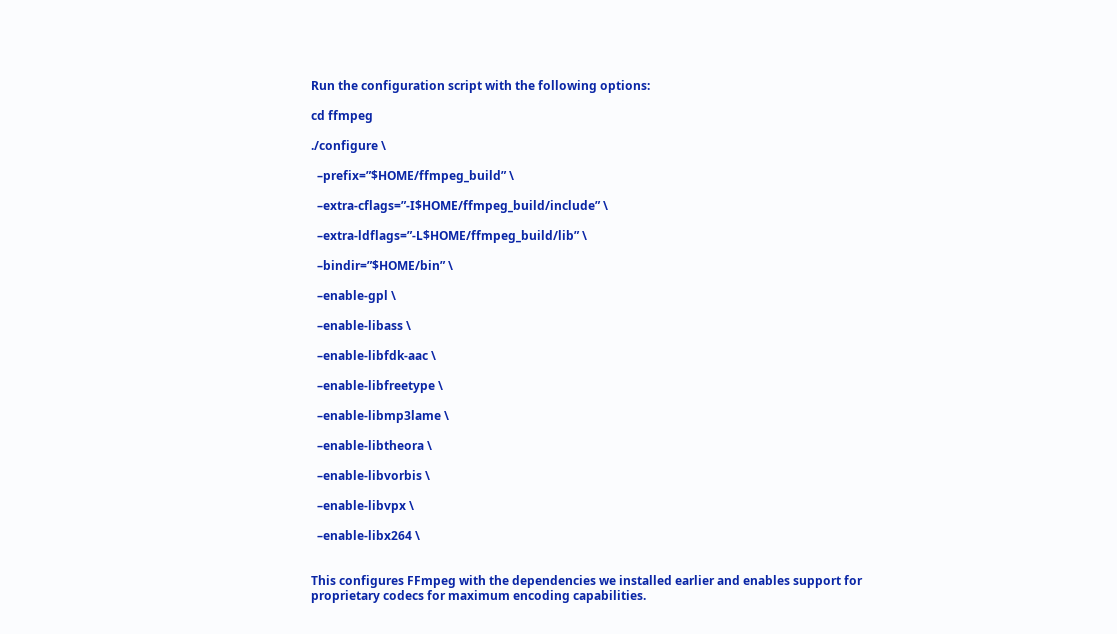Run the configuration script with the following options:

cd ffmpeg

./configure \

  –prefix=”$HOME/ffmpeg_build” \

  –extra-cflags=”-I$HOME/ffmpeg_build/include” \

  –extra-ldflags=”-L$HOME/ffmpeg_build/lib” \

  –bindir=”$HOME/bin” \

  –enable-gpl \

  –enable-libass \

  –enable-libfdk-aac \

  –enable-libfreetype \

  –enable-libmp3lame \

  –enable-libtheora \

  –enable-libvorbis \

  –enable-libvpx \

  –enable-libx264 \


This configures FFmpeg with the dependencies we installed earlier and enables support for proprietary codecs for maximum encoding capabilities.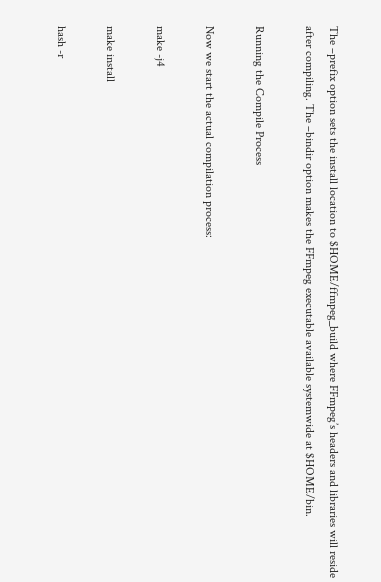The –prefix option sets the install location to $HOME/ffmpeg_build where FFmpeg’s headers and libraries will reside after compiling. The –bindir option makes the FFmpeg executable available systemwide at $HOME/bin.

Running the Compile Process

Now we start the actual compilation process:

make -j4

make install

hash -r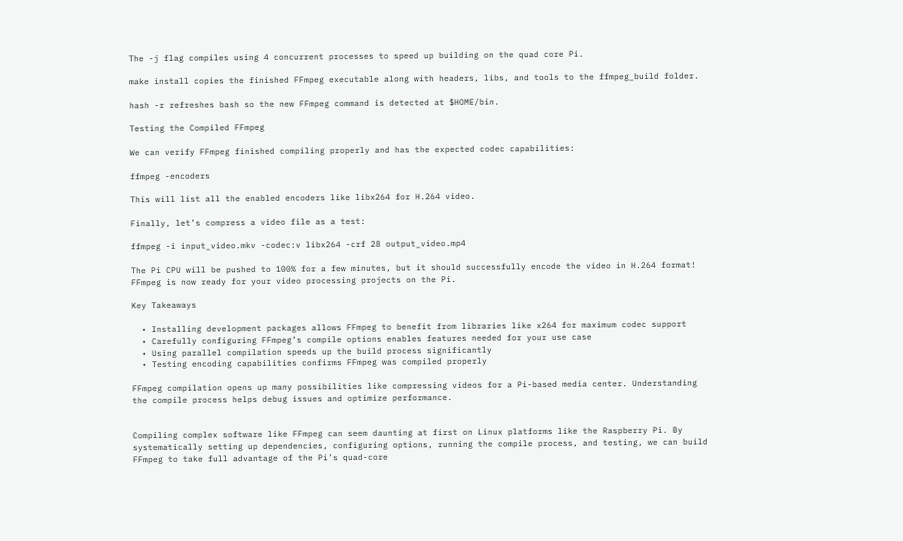The -j flag compiles using 4 concurrent processes to speed up building on the quad core Pi.

make install copies the finished FFmpeg executable along with headers, libs, and tools to the ffmpeg_build folder.

hash -r refreshes bash so the new FFmpeg command is detected at $HOME/bin.

Testing the Compiled FFmpeg

We can verify FFmpeg finished compiling properly and has the expected codec capabilities:

ffmpeg -encoders

This will list all the enabled encoders like libx264 for H.264 video.

Finally, let’s compress a video file as a test:

ffmpeg -i input_video.mkv -codec:v libx264 -crf 28 output_video.mp4

The Pi CPU will be pushed to 100% for a few minutes, but it should successfully encode the video in H.264 format! FFmpeg is now ready for your video processing projects on the Pi.

Key Takeaways

  • Installing development packages allows FFmpeg to benefit from libraries like x264 for maximum codec support
  • Carefully configuring FFmpeg’s compile options enables features needed for your use case
  • Using parallel compilation speeds up the build process significantly
  • Testing encoding capabilities confirms FFmpeg was compiled properly

FFmpeg compilation opens up many possibilities like compressing videos for a Pi-based media center. Understanding the compile process helps debug issues and optimize performance.


Compiling complex software like FFmpeg can seem daunting at first on Linux platforms like the Raspberry Pi. By systematically setting up dependencies, configuring options, running the compile process, and testing, we can build FFmpeg to take full advantage of the Pi’s quad-core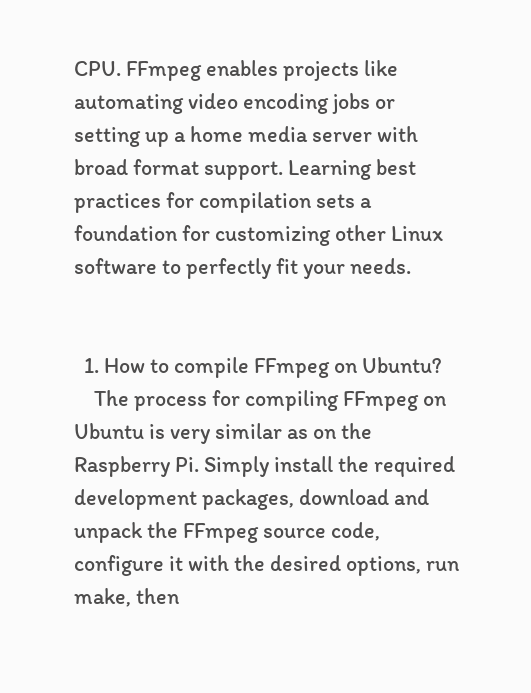CPU. FFmpeg enables projects like automating video encoding jobs or setting up a home media server with broad format support. Learning best practices for compilation sets a foundation for customizing other Linux software to perfectly fit your needs.


  1. How to compile FFmpeg on Ubuntu?
    The process for compiling FFmpeg on Ubuntu is very similar as on the Raspberry Pi. Simply install the required development packages, download and unpack the FFmpeg source code, configure it with the desired options, run make, then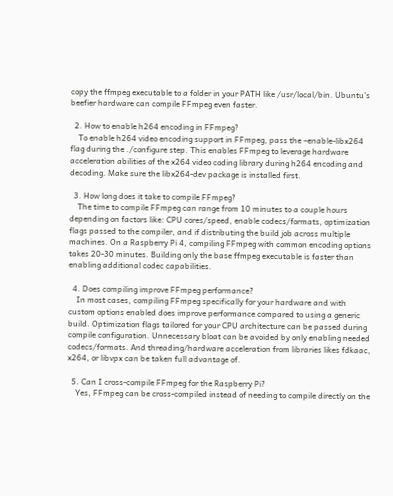copy the ffmpeg executable to a folder in your PATH like /usr/local/bin. Ubuntu’s beefier hardware can compile FFmpeg even faster.

  2. How to enable h264 encoding in FFmpeg?
    To enable h264 video encoding support in FFmpeg, pass the –enable-libx264 flag during the ./configure step. This enables FFmpeg to leverage hardware acceleration abilities of the x264 video coding library during h264 encoding and decoding. Make sure the libx264-dev package is installed first.

  3. How long does it take to compile FFmpeg?
    The time to compile FFmpeg can range from 10 minutes to a couple hours depending on factors like: CPU cores/speed, enable codecs/formats, optimization flags passed to the compiler, and if distributing the build job across multiple machines. On a Raspberry Pi 4, compiling FFmpeg with common encoding options takes 20-30 minutes. Building only the base ffmpeg executable is faster than enabling additional codec capabilities.

  4. Does compiling improve FFmpeg performance?
    In most cases, compiling FFmpeg specifically for your hardware and with custom options enabled does improve performance compared to using a generic build. Optimization flags tailored for your CPU architecture can be passed during compile configuration. Unnecessary bloat can be avoided by only enabling needed codecs/formats. And threading/hardware acceleration from libraries likes fdkaac, x264, or libvpx can be taken full advantage of.

  5. Can I cross-compile FFmpeg for the Raspberry Pi?
    Yes, FFmpeg can be cross-compiled instead of needing to compile directly on the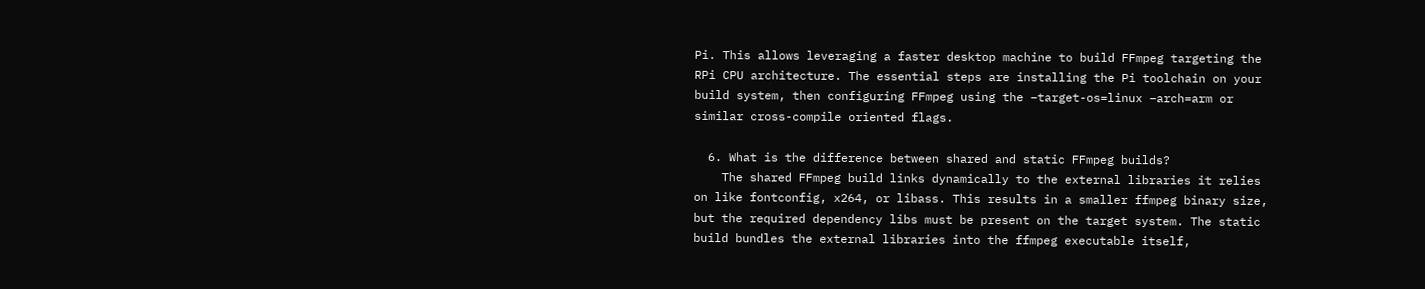Pi. This allows leveraging a faster desktop machine to build FFmpeg targeting the RPi CPU architecture. The essential steps are installing the Pi toolchain on your build system, then configuring FFmpeg using the –target-os=linux –arch=arm or similar cross-compile oriented flags.

  6. What is the difference between shared and static FFmpeg builds?
    The shared FFmpeg build links dynamically to the external libraries it relies on like fontconfig, x264, or libass. This results in a smaller ffmpeg binary size, but the required dependency libs must be present on the target system. The static build bundles the external libraries into the ffmpeg executable itself,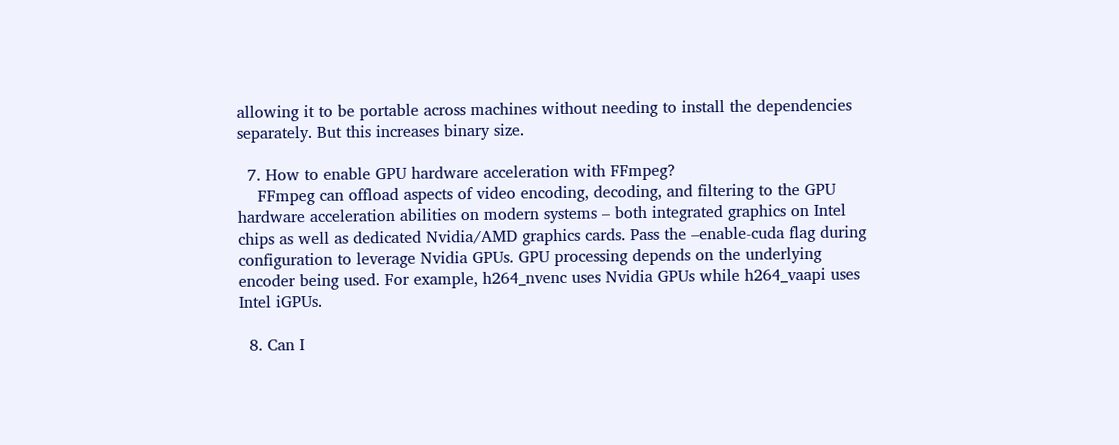allowing it to be portable across machines without needing to install the dependencies separately. But this increases binary size.

  7. How to enable GPU hardware acceleration with FFmpeg?
    FFmpeg can offload aspects of video encoding, decoding, and filtering to the GPU hardware acceleration abilities on modern systems – both integrated graphics on Intel chips as well as dedicated Nvidia/AMD graphics cards. Pass the –enable-cuda flag during configuration to leverage Nvidia GPUs. GPU processing depends on the underlying encoder being used. For example, h264_nvenc uses Nvidia GPUs while h264_vaapi uses Intel iGPUs.

  8. Can I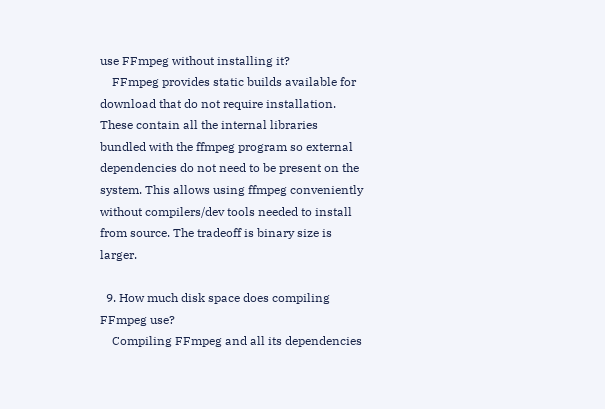use FFmpeg without installing it?
    FFmpeg provides static builds available for download that do not require installation. These contain all the internal libraries bundled with the ffmpeg program so external dependencies do not need to be present on the system. This allows using ffmpeg conveniently without compilers/dev tools needed to install from source. The tradeoff is binary size is larger.

  9. How much disk space does compiling FFmpeg use?
    Compiling FFmpeg and all its dependencies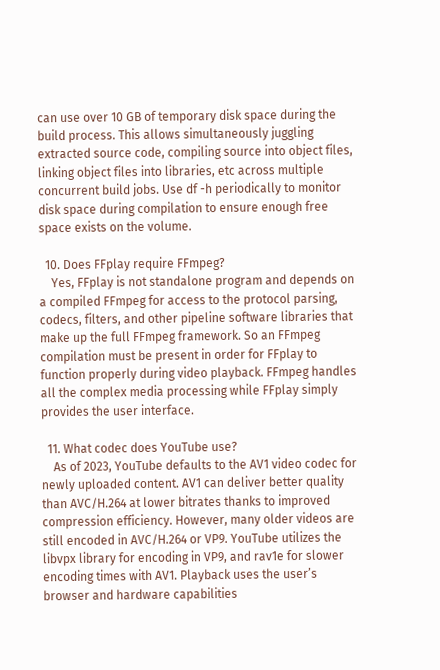can use over 10 GB of temporary disk space during the build process. This allows simultaneously juggling extracted source code, compiling source into object files, linking object files into libraries, etc across multiple concurrent build jobs. Use df -h periodically to monitor disk space during compilation to ensure enough free space exists on the volume.

  10. Does FFplay require FFmpeg?
    Yes, FFplay is not standalone program and depends on a compiled FFmpeg for access to the protocol parsing, codecs, filters, and other pipeline software libraries that make up the full FFmpeg framework. So an FFmpeg compilation must be present in order for FFplay to function properly during video playback. FFmpeg handles all the complex media processing while FFplay simply provides the user interface.

  11. What codec does YouTube use?
    As of 2023, YouTube defaults to the AV1 video codec for newly uploaded content. AV1 can deliver better quality than AVC/H.264 at lower bitrates thanks to improved compression efficiency. However, many older videos are still encoded in AVC/H.264 or VP9. YouTube utilizes the libvpx library for encoding in VP9, and rav1e for slower encoding times with AV1. Playback uses the user’s browser and hardware capabilities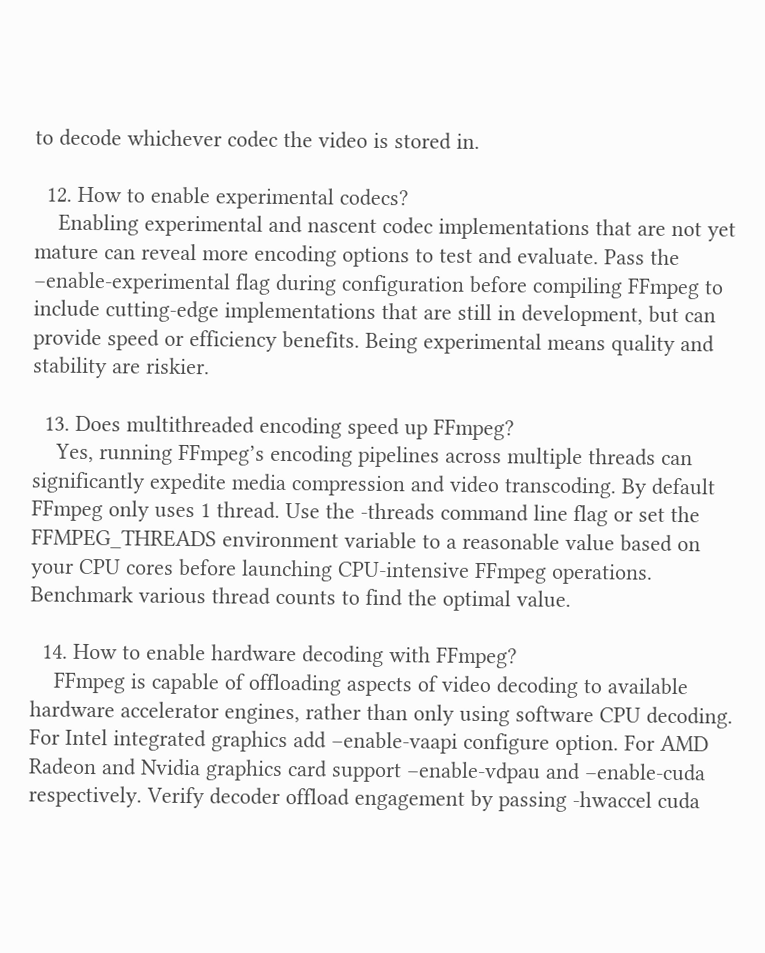to decode whichever codec the video is stored in.

  12. How to enable experimental codecs?
    Enabling experimental and nascent codec implementations that are not yet mature can reveal more encoding options to test and evaluate. Pass the –enable-experimental flag during configuration before compiling FFmpeg to include cutting-edge implementations that are still in development, but can provide speed or efficiency benefits. Being experimental means quality and stability are riskier.

  13. Does multithreaded encoding speed up FFmpeg?
    Yes, running FFmpeg’s encoding pipelines across multiple threads can significantly expedite media compression and video transcoding. By default FFmpeg only uses 1 thread. Use the -threads command line flag or set the FFMPEG_THREADS environment variable to a reasonable value based on your CPU cores before launching CPU-intensive FFmpeg operations. Benchmark various thread counts to find the optimal value.

  14. How to enable hardware decoding with FFmpeg?
    FFmpeg is capable of offloading aspects of video decoding to available hardware accelerator engines, rather than only using software CPU decoding. For Intel integrated graphics add –enable-vaapi configure option. For AMD Radeon and Nvidia graphics card support –enable-vdpau and –enable-cuda respectively. Verify decoder offload engagement by passing -hwaccel cuda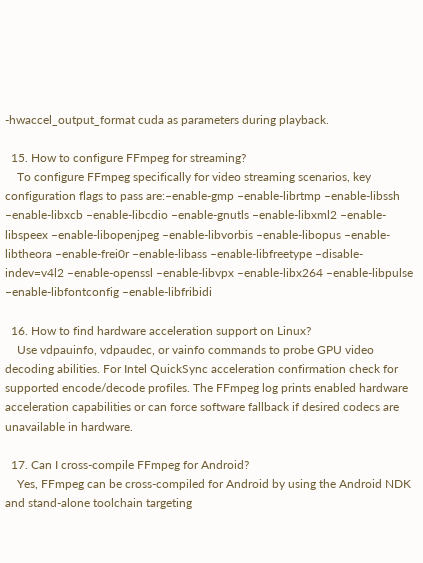-hwaccel_output_format cuda as parameters during playback.

  15. How to configure FFmpeg for streaming?
    To configure FFmpeg specifically for video streaming scenarios, key configuration flags to pass are:–enable-gmp –enable-librtmp –enable-libssh –enable-libxcb –enable-libcdio –enable-gnutls –enable-libxml2 –enable-libspeex –enable-libopenjpeg –enable-libvorbis –enable-libopus –enable-libtheora –enable-frei0r –enable-libass –enable-libfreetype –disable-indev=v4l2 –enable-openssl –enable-libvpx –enable-libx264 –enable-libpulse –enable-libfontconfig –enable-libfribidi

  16. How to find hardware acceleration support on Linux?
    Use vdpauinfo, vdpaudec, or vainfo commands to probe GPU video decoding abilities. For Intel QuickSync acceleration confirmation check for supported encode/decode profiles. The FFmpeg log prints enabled hardware acceleration capabilities or can force software fallback if desired codecs are unavailable in hardware.

  17. Can I cross-compile FFmpeg for Android?
    Yes, FFmpeg can be cross-compiled for Android by using the Android NDK and stand-alone toolchain targeting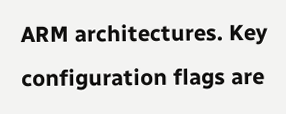ARM architectures. Key configuration flags are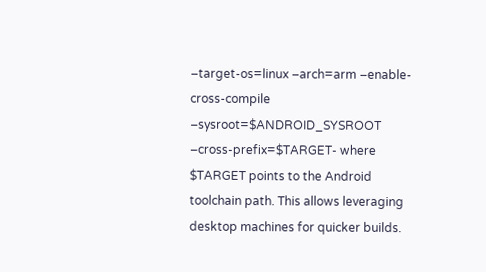–target-os=linux –arch=arm –enable-cross-compile –sysroot=$ANDROID_SYSROOT –cross-prefix=$TARGET- where $TARGET points to the Android toolchain path. This allows leveraging desktop machines for quicker builds.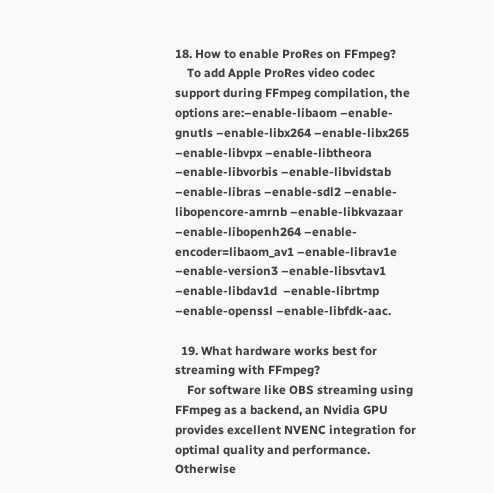18. How to enable ProRes on FFmpeg?
    To add Apple ProRes video codec support during FFmpeg compilation, the options are:–enable-libaom –enable-gnutls –enable-libx264 –enable-libx265 –enable-libvpx –enable-libtheora –enable-libvorbis –enable-libvidstab –enable-libras –enable-sdl2 –enable-libopencore-amrnb –enable-libkvazaar –enable-libopenh264 –enable-encoder=libaom_av1 –enable-librav1e –enable-version3 –enable-libsvtav1 –enable-libdav1d  –enable-librtmp –enable-openssl –enable-libfdk-aac.

  19. What hardware works best for streaming with FFmpeg?
    For software like OBS streaming using FFmpeg as a backend, an Nvidia GPU provides excellent NVENC integration for optimal quality and performance. Otherwise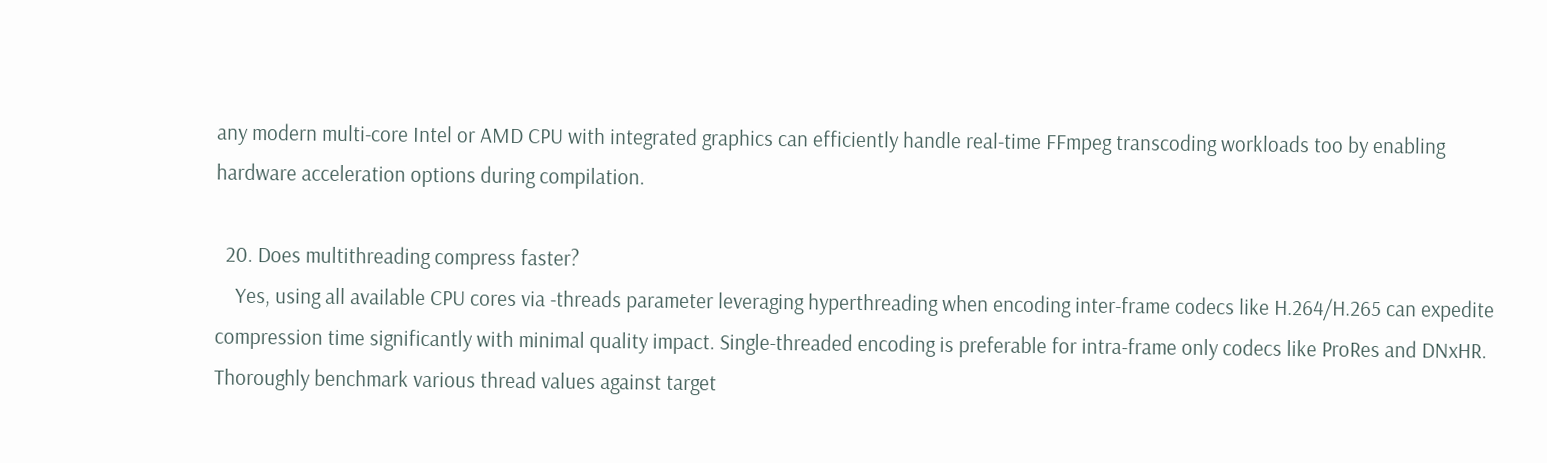any modern multi-core Intel or AMD CPU with integrated graphics can efficiently handle real-time FFmpeg transcoding workloads too by enabling hardware acceleration options during compilation.

  20. Does multithreading compress faster?
    Yes, using all available CPU cores via -threads parameter leveraging hyperthreading when encoding inter-frame codecs like H.264/H.265 can expedite compression time significantly with minimal quality impact. Single-threaded encoding is preferable for intra-frame only codecs like ProRes and DNxHR. Thoroughly benchmark various thread values against target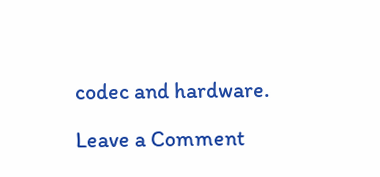codec and hardware.

Leave a Comment